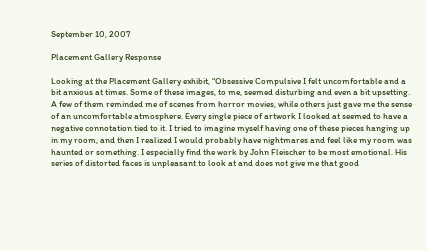September 10, 2007

Placement Gallery Response

Looking at the Placement Gallery exhibit, “Obsessive Compulsive I felt uncomfortable and a bit anxious at times. Some of these images, to me, seemed disturbing and even a bit upsetting. A few of them reminded me of scenes from horror movies, while others just gave me the sense of an uncomfortable atmosphere. Every single piece of artwork I looked at seemed to have a negative connotation tied to it. I tried to imagine myself having one of these pieces hanging up in my room, and then I realized I would probably have nightmares and feel like my room was haunted or something. I especially find the work by John Fleischer to be most emotional. His series of distorted faces is unpleasant to look at and does not give me that good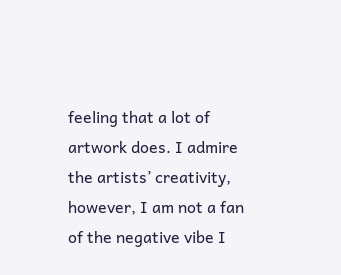feeling that a lot of artwork does. I admire the artists’ creativity, however, I am not a fan of the negative vibe I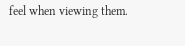feel when viewing them.